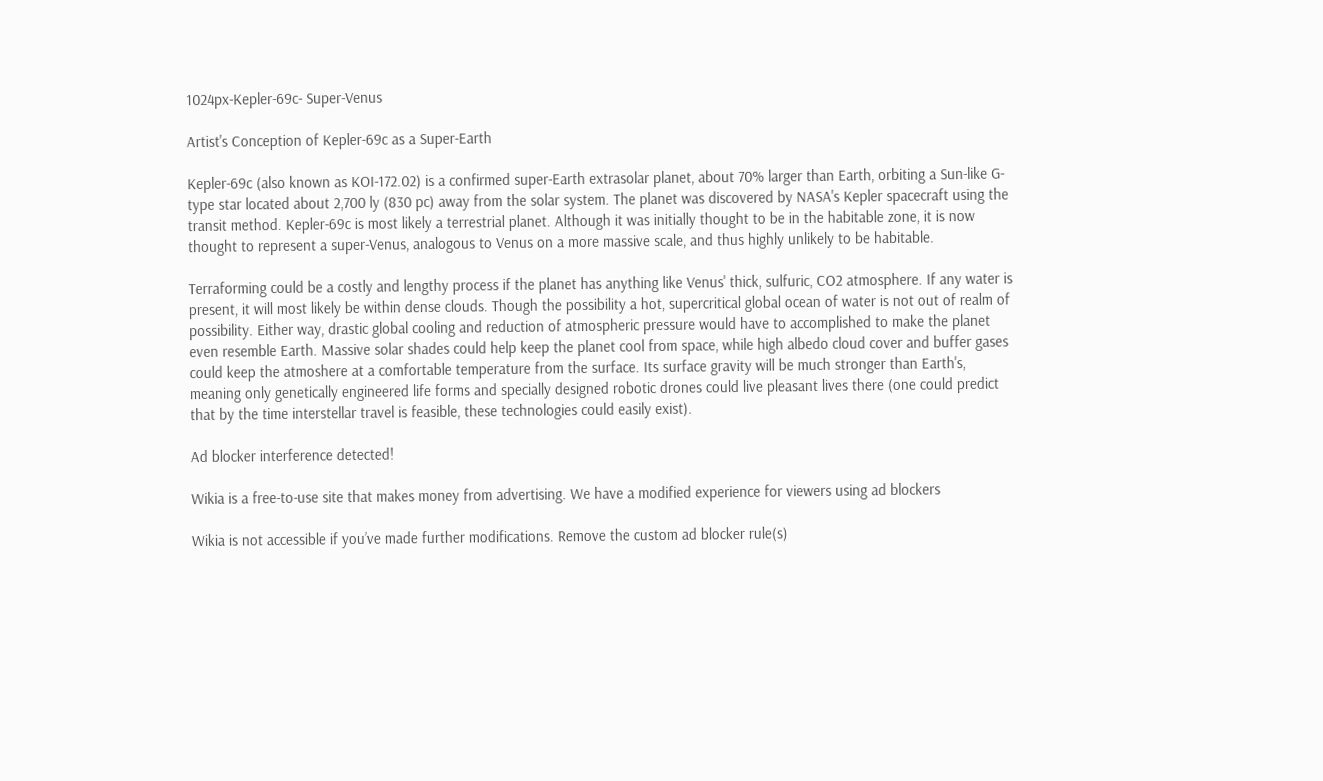1024px-Kepler-69c- Super-Venus

Artist's Conception of Kepler-69c as a Super-Earth

Kepler-69c (also known as KOI-172.02) is a confirmed super-Earth extrasolar planet, about 70% larger than Earth, orbiting a Sun-like G-type star located about 2,700 ly (830 pc) away from the solar system. The planet was discovered by NASA's Kepler spacecraft using the transit method. Kepler-69c is most likely a terrestrial planet. Although it was initially thought to be in the habitable zone, it is now thought to represent a super-Venus, analogous to Venus on a more massive scale, and thus highly unlikely to be habitable.

Terraforming could be a costly and lengthy process if the planet has anything like Venus' thick, sulfuric, CO2 atmosphere. If any water is present, it will most likely be within dense clouds. Though the possibility a hot, supercritical global ocean of water is not out of realm of possibility. Either way, drastic global cooling and reduction of atmospheric pressure would have to accomplished to make the planet even resemble Earth. Massive solar shades could help keep the planet cool from space, while high albedo cloud cover and buffer gases could keep the atmoshere at a comfortable temperature from the surface. Its surface gravity will be much stronger than Earth's, meaning only genetically engineered life forms and specially designed robotic drones could live pleasant lives there (one could predict that by the time interstellar travel is feasible, these technologies could easily exist).

Ad blocker interference detected!

Wikia is a free-to-use site that makes money from advertising. We have a modified experience for viewers using ad blockers

Wikia is not accessible if you’ve made further modifications. Remove the custom ad blocker rule(s)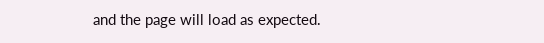and the page will load as expected.